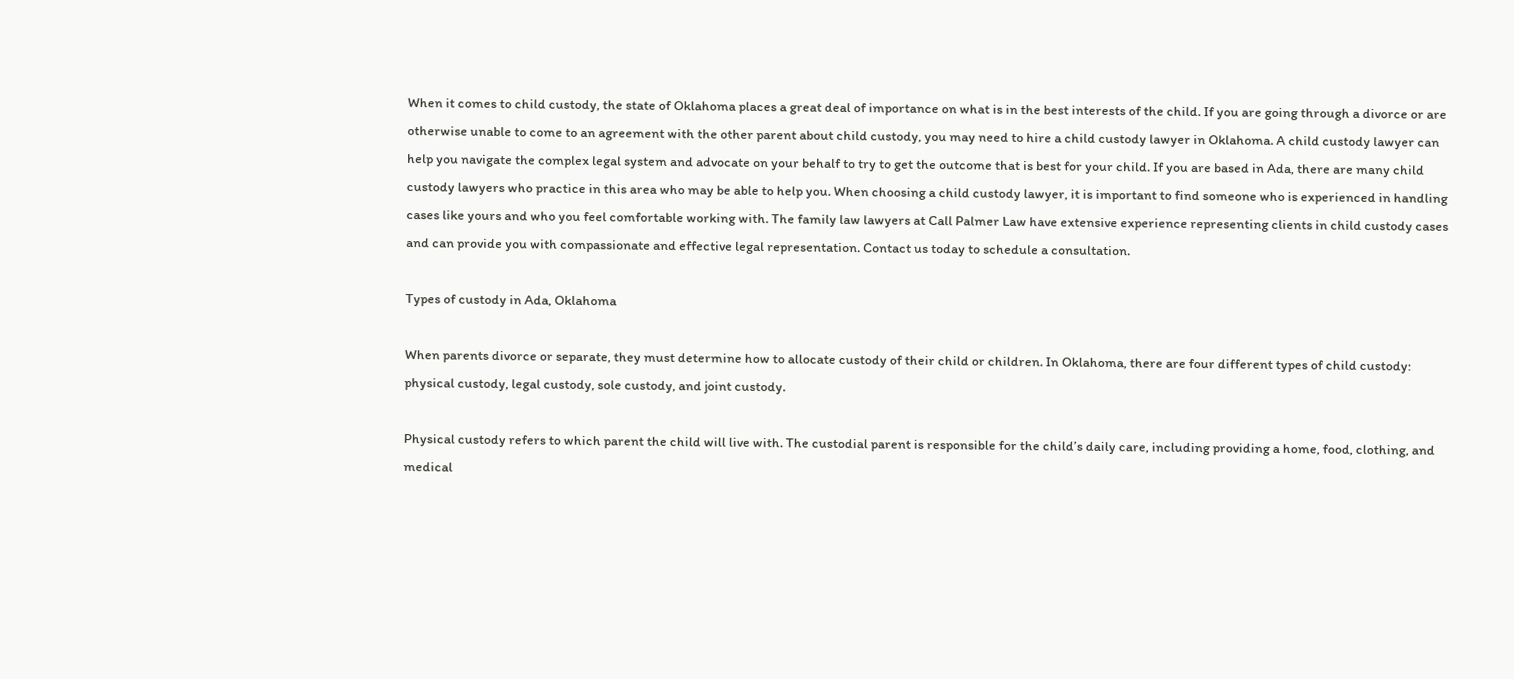When it comes to child custody, the state of Oklahoma places a great deal of importance on what is in the best interests of the child. If you are going through a divorce or are otherwise unable to come to an agreement with the other parent about child custody, you may need to hire a child custody lawyer in Oklahoma. A child custody lawyer can help you navigate the complex legal system and advocate on your behalf to try to get the outcome that is best for your child. If you are based in Ada, there are many child custody lawyers who practice in this area who may be able to help you. When choosing a child custody lawyer, it is important to find someone who is experienced in handling cases like yours and who you feel comfortable working with. The family law lawyers at Call Palmer Law have extensive experience representing clients in child custody cases and can provide you with compassionate and effective legal representation. Contact us today to schedule a consultation.

Types of custody in Ada, Oklahoma

When parents divorce or separate, they must determine how to allocate custody of their child or children. In Oklahoma, there are four different types of child custody: physical custody, legal custody, sole custody, and joint custody.

Physical custody refers to which parent the child will live with. The custodial parent is responsible for the child’s daily care, including providing a home, food, clothing, and medical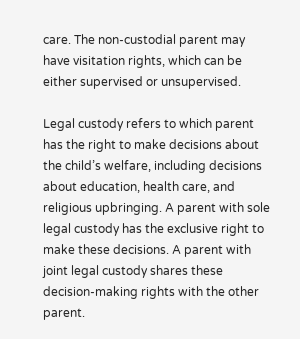care. The non-custodial parent may have visitation rights, which can be either supervised or unsupervised.

Legal custody refers to which parent has the right to make decisions about the child’s welfare, including decisions about education, health care, and religious upbringing. A parent with sole legal custody has the exclusive right to make these decisions. A parent with joint legal custody shares these decision-making rights with the other parent.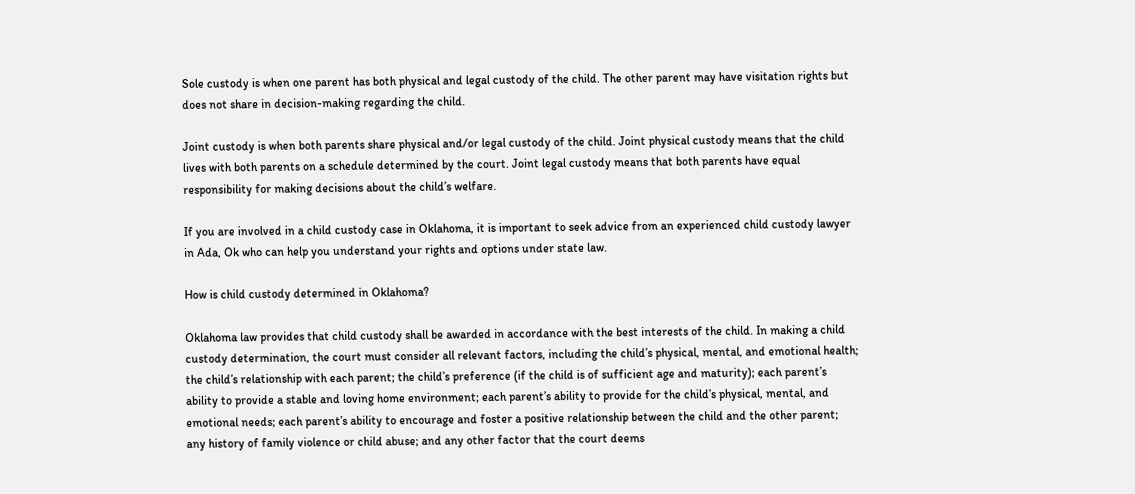Sole custody is when one parent has both physical and legal custody of the child. The other parent may have visitation rights but does not share in decision-making regarding the child.

Joint custody is when both parents share physical and/or legal custody of the child. Joint physical custody means that the child lives with both parents on a schedule determined by the court. Joint legal custody means that both parents have equal responsibility for making decisions about the child’s welfare.

If you are involved in a child custody case in Oklahoma, it is important to seek advice from an experienced child custody lawyer in Ada, Ok who can help you understand your rights and options under state law.

How is child custody determined in Oklahoma?

Oklahoma law provides that child custody shall be awarded in accordance with the best interests of the child. In making a child custody determination, the court must consider all relevant factors, including the child’s physical, mental, and emotional health; the child’s relationship with each parent; the child’s preference (if the child is of sufficient age and maturity); each parent’s ability to provide a stable and loving home environment; each parent’s ability to provide for the child’s physical, mental, and emotional needs; each parent’s ability to encourage and foster a positive relationship between the child and the other parent; any history of family violence or child abuse; and any other factor that the court deems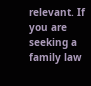relevant. If you are seeking a family law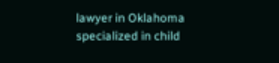lawyer in Oklahoma specialized in child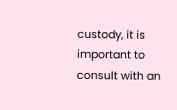custody, it is important to consult with an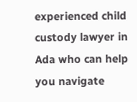experienced child custody lawyer in Ada who can help you navigate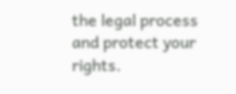the legal process and protect your rights.